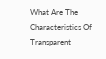What Are The Characteristics Of Transparent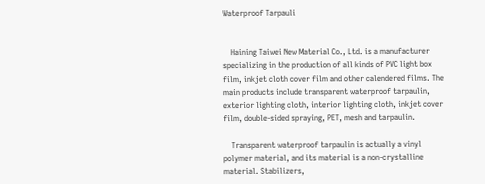Waterproof Tarpauli


    Haining Taiwei New Material Co., Ltd. is a manufacturer specializing in the production of all kinds of PVC light box film, inkjet cloth cover film and other calendered films. The main products include transparent waterproof tarpaulin, exterior lighting cloth, interior lighting cloth, inkjet cover film, double-sided spraying, PET, mesh and tarpaulin.

    Transparent waterproof tarpaulin is actually a vinyl polymer material, and its material is a non-crystalline material. Stabilizers,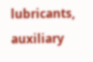lubricants, auxiliary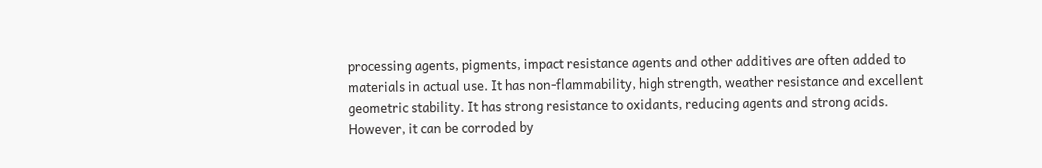processing agents, pigments, impact resistance agents and other additives are often added to materials in actual use. It has non-flammability, high strength, weather resistance and excellent geometric stability. It has strong resistance to oxidants, reducing agents and strong acids. However, it can be corroded by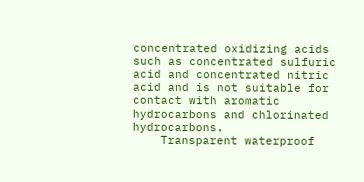concentrated oxidizing acids such as concentrated sulfuric acid and concentrated nitric acid and is not suitable for contact with aromatic hydrocarbons and chlorinated hydrocarbons.
    Transparent waterproof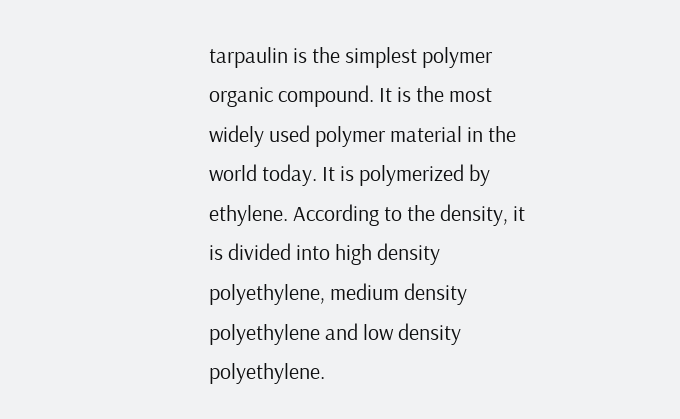tarpaulin is the simplest polymer organic compound. It is the most widely used polymer material in the world today. It is polymerized by ethylene. According to the density, it is divided into high density polyethylene, medium density polyethylene and low density polyethylene.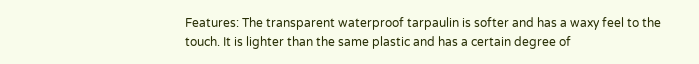Features: The transparent waterproof tarpaulin is softer and has a waxy feel to the touch. It is lighter than the same plastic and has a certain degree of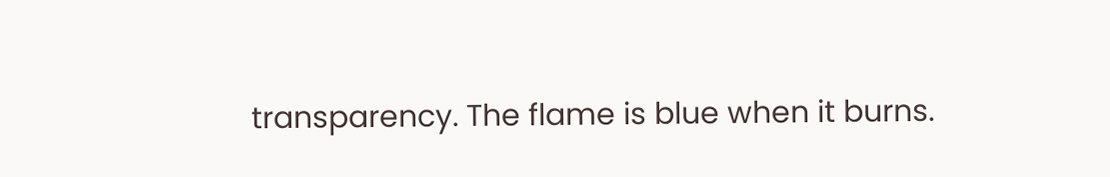transparency. The flame is blue when it burns.